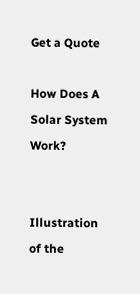Get a Quote

How Does A Solar System Work?


Illustration of the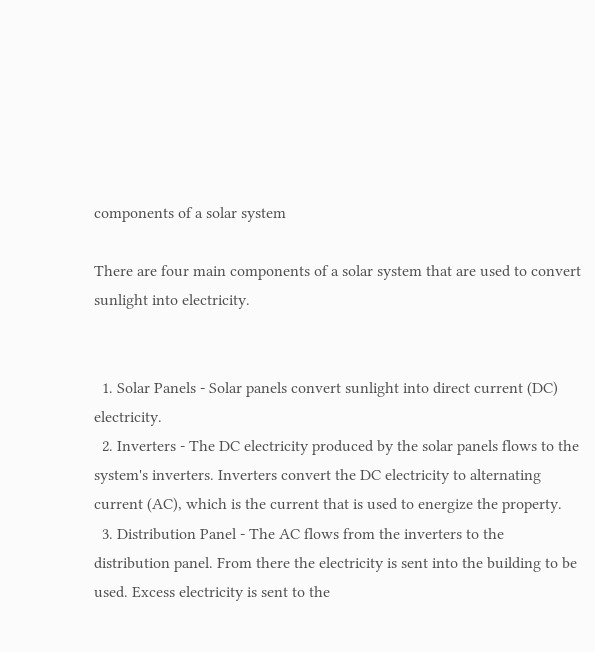components of a solar system

There are four main components of a solar system that are used to convert sunlight into electricity.


  1. Solar Panels - Solar panels convert sunlight into direct current (DC) electricity.
  2. Inverters - The DC electricity produced by the solar panels flows to the system's inverters. Inverters convert the DC electricity to alternating current (AC), which is the current that is used to energize the property.
  3. Distribution Panel - The AC flows from the inverters to the distribution panel. From there the electricity is sent into the building to be used. Excess electricity is sent to the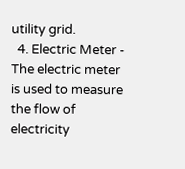utility grid.
  4. Electric Meter - The electric meter is used to measure the flow of electricity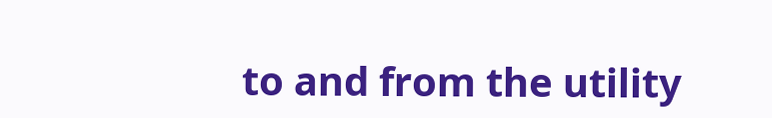to and from the utility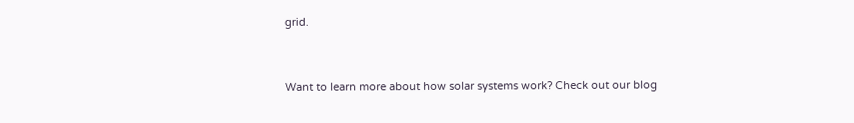grid.


Want to learn more about how solar systems work? Check out our blog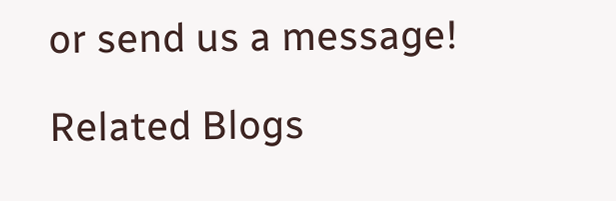or send us a message!

Related Blogs